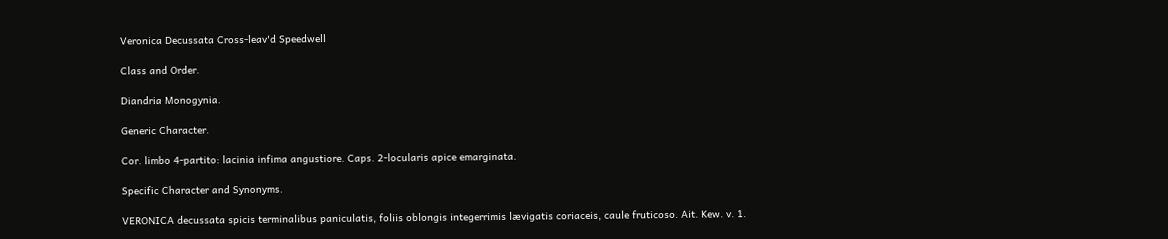Veronica Decussata Cross-leav'd Speedwell

Class and Order.

Diandria Monogynia.

Generic Character.

Cor. limbo 4-partito: lacinia infima angustiore. Caps. 2-locularis apice emarginata.

Specific Character and Synonyms.

VERONICA decussata spicis terminalibus paniculatis, foliis oblongis integerrimis lævigatis coriaceis, caule fruticoso. Ait. Kew. v. 1.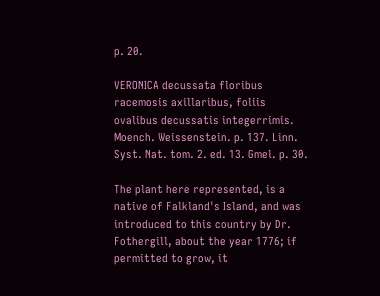p. 20.

VERONICA decussata floribus racemosis axillaribus, foliis ovalibus decussatis integerrimis. Moench. Weissenstein. p. 137. Linn. Syst. Nat. tom. 2. ed. 13. Gmel. p. 30.

The plant here represented, is a native of Falkland's Island, and was introduced to this country by Dr. Fothergill, about the year 1776; if permitted to grow, it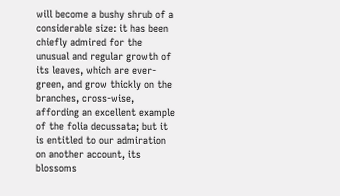will become a bushy shrub of a considerable size: it has been chiefly admired for the unusual and regular growth of its leaves, which are ever-green, and grow thickly on the branches, cross-wise, affording an excellent example of the folia decussata; but it is entitled to our admiration on another account, its blossoms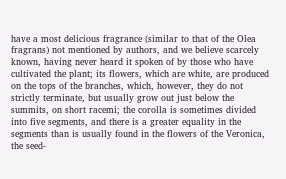have a most delicious fragrance (similar to that of the Olea fragrans) not mentioned by authors, and we believe scarcely known, having never heard it spoken of by those who have cultivated the plant; its flowers, which are white, are produced on the tops of the branches, which, however, they do not strictly terminate, but usually grow out just below the summits, on short racemi; the corolla is sometimes divided into five segments, and there is a greater equality in the segments than is usually found in the flowers of the Veronica, the seed-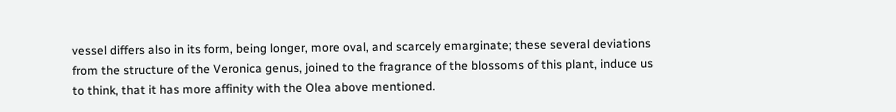vessel differs also in its form, being longer, more oval, and scarcely emarginate; these several deviations from the structure of the Veronica genus, joined to the fragrance of the blossoms of this plant, induce us to think, that it has more affinity with the Olea above mentioned.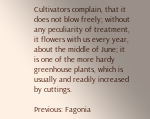Cultivators complain, that it does not blow freely; without any peculiarity of treatment, it flowers with us every year, about the middle of June; it is one of the more hardy greenhouse plants, which is usually and readily increased by cuttings.

Previous: Fagonia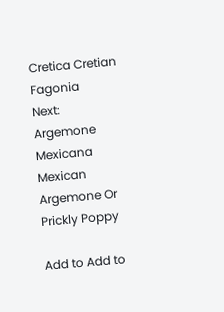Cretica Cretian Fagonia
Next: Argemone Mexicana Mexican Argemone Or Prickly Poppy

Add to Add to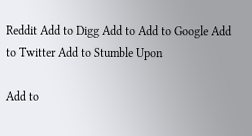Reddit Add to Digg Add to Add to Google Add to Twitter Add to Stumble Upon

Add to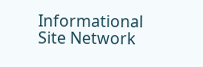Informational Site Network